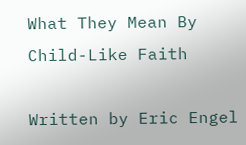What They Mean By Child-Like Faith

Written by Eric Engel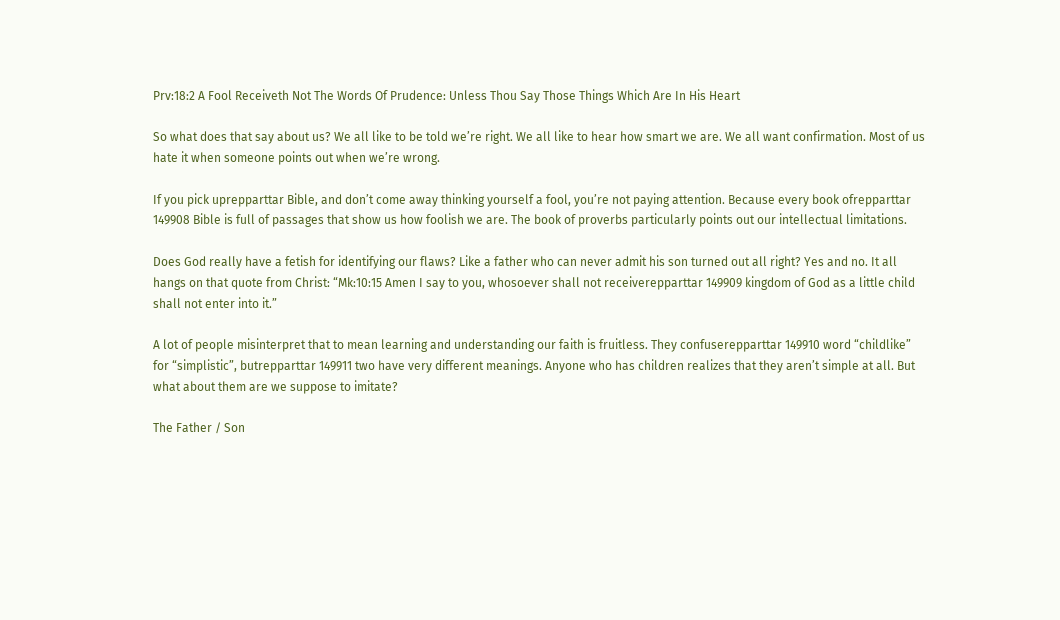Prv:18:2 A Fool Receiveth Not The Words Of Prudence: Unless Thou Say Those Things Which Are In His Heart

So what does that say about us? We all like to be told we’re right. We all like to hear how smart we are. We all want confirmation. Most of us hate it when someone points out when we’re wrong.

If you pick uprepparttar Bible, and don’t come away thinking yourself a fool, you’re not paying attention. Because every book ofrepparttar 149908 Bible is full of passages that show us how foolish we are. The book of proverbs particularly points out our intellectual limitations.

Does God really have a fetish for identifying our flaws? Like a father who can never admit his son turned out all right? Yes and no. It all hangs on that quote from Christ: “Mk:10:15 Amen I say to you, whosoever shall not receiverepparttar 149909 kingdom of God as a little child shall not enter into it.”

A lot of people misinterpret that to mean learning and understanding our faith is fruitless. They confuserepparttar 149910 word “childlike” for “simplistic”, butrepparttar 149911 two have very different meanings. Anyone who has children realizes that they aren’t simple at all. But what about them are we suppose to imitate?

The Father / Son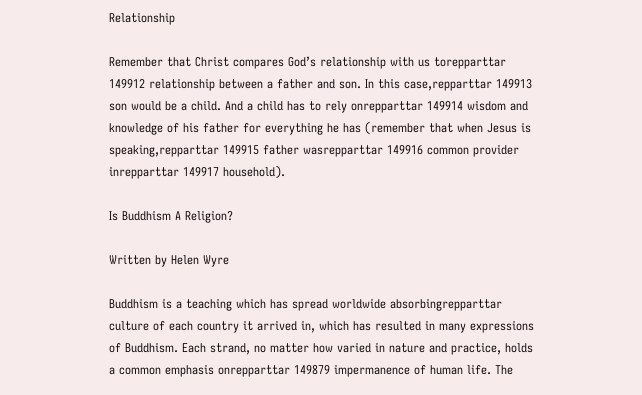Relationship

Remember that Christ compares God’s relationship with us torepparttar 149912 relationship between a father and son. In this case,repparttar 149913 son would be a child. And a child has to rely onrepparttar 149914 wisdom and knowledge of his father for everything he has (remember that when Jesus is speaking,repparttar 149915 father wasrepparttar 149916 common provider inrepparttar 149917 household).

Is Buddhism A Religion?

Written by Helen Wyre

Buddhism is a teaching which has spread worldwide absorbingrepparttar culture of each country it arrived in, which has resulted in many expressions of Buddhism. Each strand, no matter how varied in nature and practice, holds a common emphasis onrepparttar 149879 impermanence of human life. The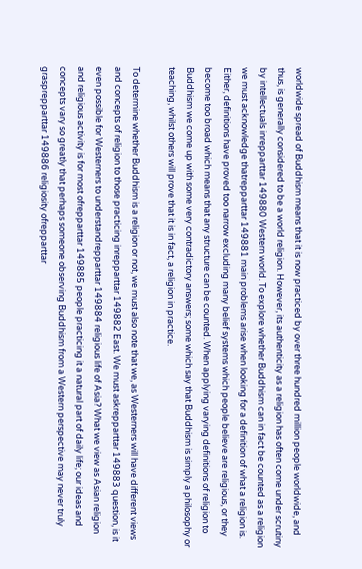worldwide spread of Buddhism means that it is now practiced by over three hundred million people worldwide, and thus, is generally considered to be a world religion. However, its authenticity as a religion has often come under scrutiny by intellectuals inrepparttar 149880 Western world. To explore whether Buddhism can in fact be counted as a religion we must acknowledge thatrepparttar 149881 main problems arise when looking for a definition of what a religion is. Either, definitions have proved too narrow excluding many belief systems which people believe are religious, or they become too broad which means that any structure can be counted. When applying varying definitions of religion to Buddhism we come up with some very contradictory answers; some which say that Buddhism is simply a philosophy or teaching, whilst others will prove that it is in fact, a religion in practice.

To determine whether Buddhism is a religion or not, we must also note that we, as Westerners will have different views and concepts of religion to those practicing inrepparttar 149882 East. We must askrepparttar 149883 question, is it even possible for Westerners to understandrepparttar 149884 religious life of Asia? What we view as Asian religion and religious activity is for most ofrepparttar 149885 people practicing it a natural part of daily life; our ideas and concepts vary so greatly that perhaps someone observing Buddhism from a Western perspective may never truly grasprepparttar 149886 religiosity ofrepparttar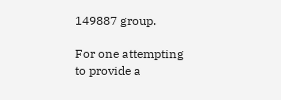149887 group.

For one attempting to provide a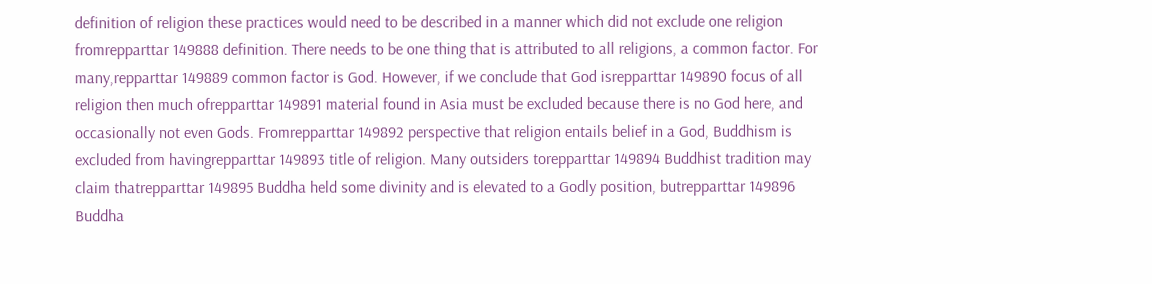definition of religion these practices would need to be described in a manner which did not exclude one religion fromrepparttar 149888 definition. There needs to be one thing that is attributed to all religions, a common factor. For many,repparttar 149889 common factor is God. However, if we conclude that God isrepparttar 149890 focus of all religion then much ofrepparttar 149891 material found in Asia must be excluded because there is no God here, and occasionally not even Gods. Fromrepparttar 149892 perspective that religion entails belief in a God, Buddhism is excluded from havingrepparttar 149893 title of religion. Many outsiders torepparttar 149894 Buddhist tradition may claim thatrepparttar 149895 Buddha held some divinity and is elevated to a Godly position, butrepparttar 149896 Buddha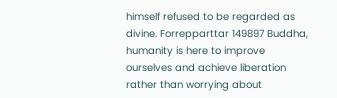himself refused to be regarded as divine. Forrepparttar 149897 Buddha, humanity is here to improve ourselves and achieve liberation rather than worrying about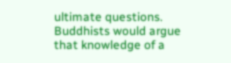ultimate questions. Buddhists would argue that knowledge of a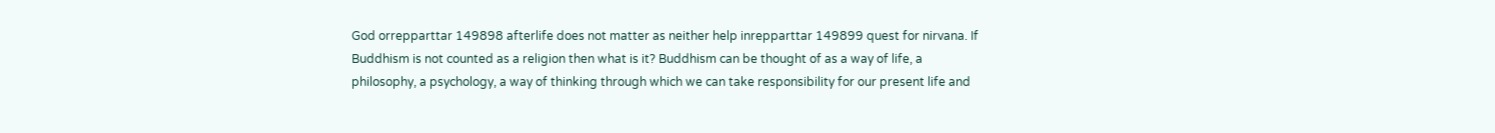God orrepparttar 149898 afterlife does not matter as neither help inrepparttar 149899 quest for nirvana. If Buddhism is not counted as a religion then what is it? Buddhism can be thought of as a way of life, a philosophy, a psychology, a way of thinking through which we can take responsibility for our present life and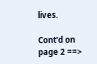lives.

Cont'd on page 2 ==>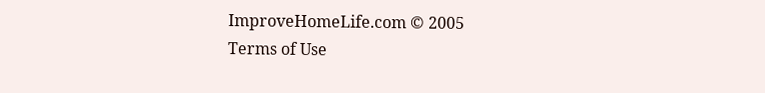ImproveHomeLife.com © 2005
Terms of Use